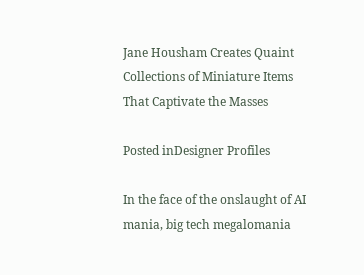Jane Housham Creates Quaint Collections of Miniature Items That Captivate the Masses

Posted inDesigner Profiles

In the face of the onslaught of AI mania, big tech megalomania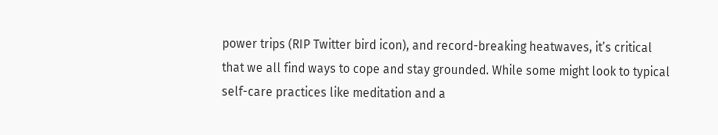power trips (RIP Twitter bird icon), and record-breaking heatwaves, it’s critical that we all find ways to cope and stay grounded. While some might look to typical self-care practices like meditation and a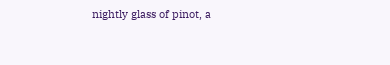nightly glass of pinot, a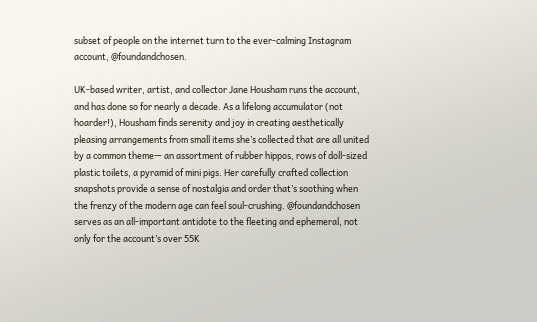subset of people on the internet turn to the ever-calming Instagram account, @foundandchosen.

UK-based writer, artist, and collector Jane Housham runs the account, and has done so for nearly a decade. As a lifelong accumulator (not hoarder!), Housham finds serenity and joy in creating aesthetically pleasing arrangements from small items she’s collected that are all united by a common theme— an assortment of rubber hippos, rows of doll-sized plastic toilets, a pyramid of mini pigs. Her carefully crafted collection snapshots provide a sense of nostalgia and order that’s soothing when the frenzy of the modern age can feel soul-crushing. @foundandchosen serves as an all-important antidote to the fleeting and ephemeral, not only for the account’s over 55K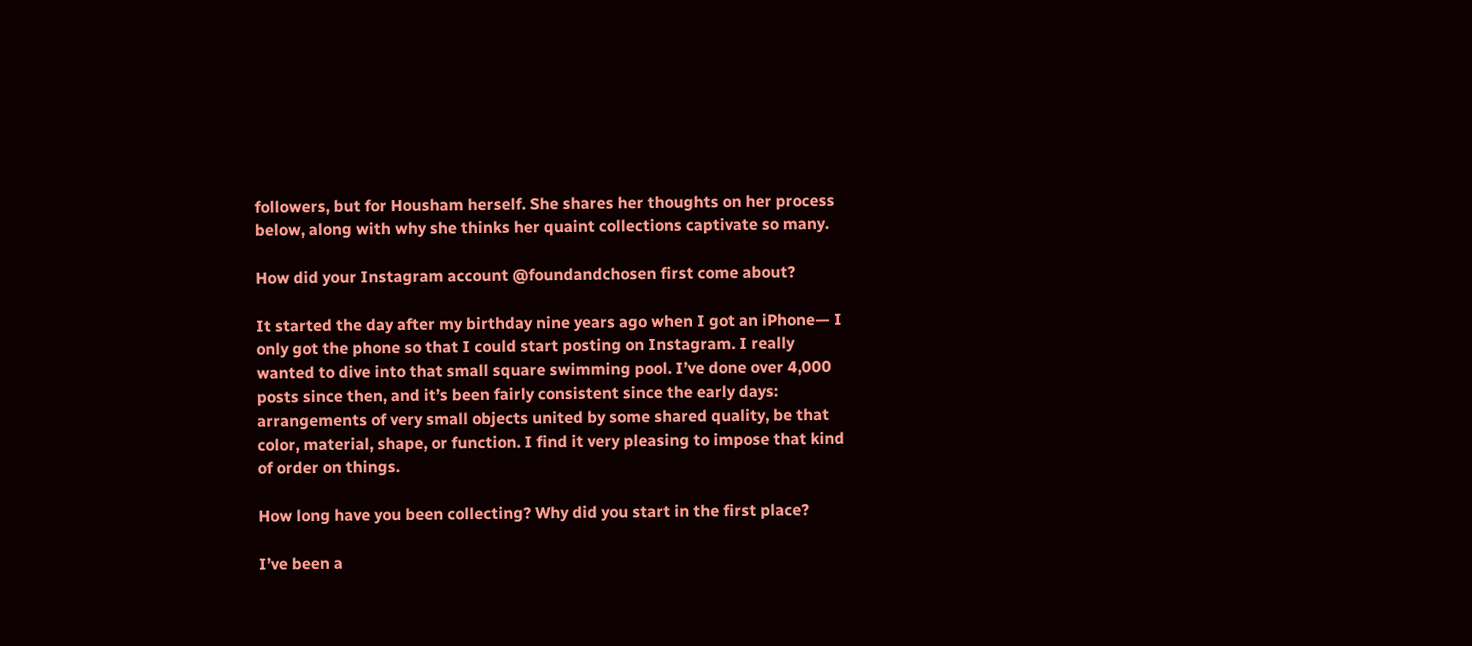followers, but for Housham herself. She shares her thoughts on her process below, along with why she thinks her quaint collections captivate so many.

How did your Instagram account @foundandchosen first come about?

It started the day after my birthday nine years ago when I got an iPhone— I only got the phone so that I could start posting on Instagram. I really wanted to dive into that small square swimming pool. I’ve done over 4,000 posts since then, and it’s been fairly consistent since the early days: arrangements of very small objects united by some shared quality, be that color, material, shape, or function. I find it very pleasing to impose that kind of order on things.

How long have you been collecting? Why did you start in the first place?

I’ve been a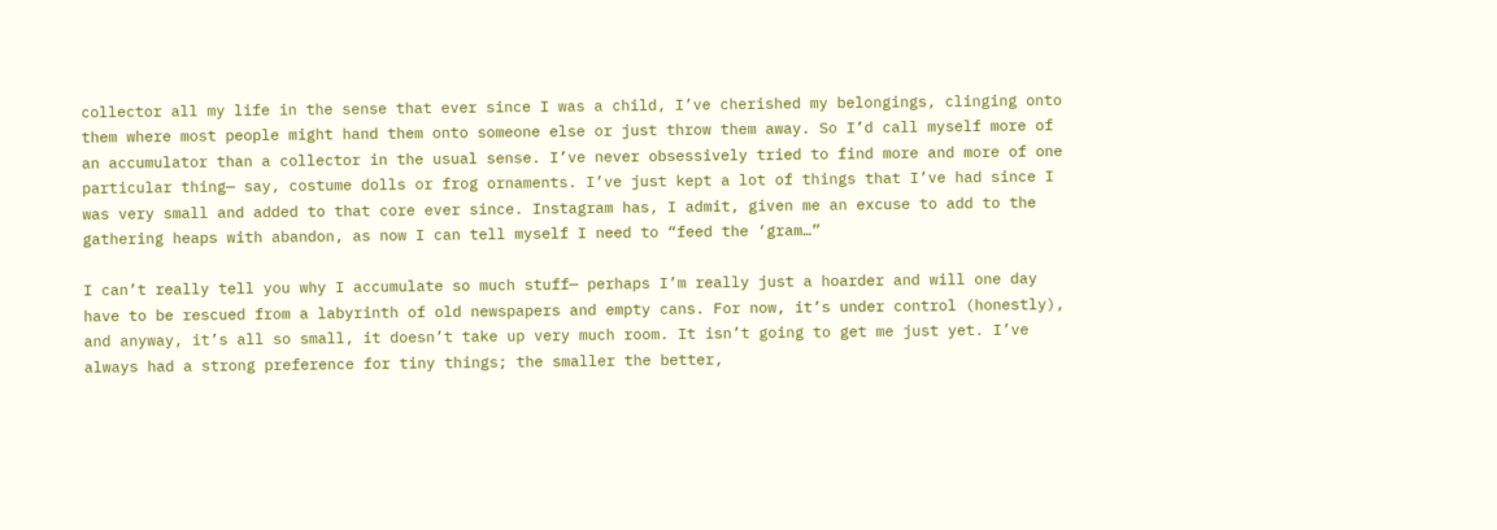collector all my life in the sense that ever since I was a child, I’ve cherished my belongings, clinging onto them where most people might hand them onto someone else or just throw them away. So I’d call myself more of an accumulator than a collector in the usual sense. I’ve never obsessively tried to find more and more of one particular thing— say, costume dolls or frog ornaments. I’ve just kept a lot of things that I’ve had since I was very small and added to that core ever since. Instagram has, I admit, given me an excuse to add to the gathering heaps with abandon, as now I can tell myself I need to “feed the ‘gram…”

I can’t really tell you why I accumulate so much stuff— perhaps I’m really just a hoarder and will one day have to be rescued from a labyrinth of old newspapers and empty cans. For now, it’s under control (honestly), and anyway, it’s all so small, it doesn’t take up very much room. It isn’t going to get me just yet. I’ve always had a strong preference for tiny things; the smaller the better,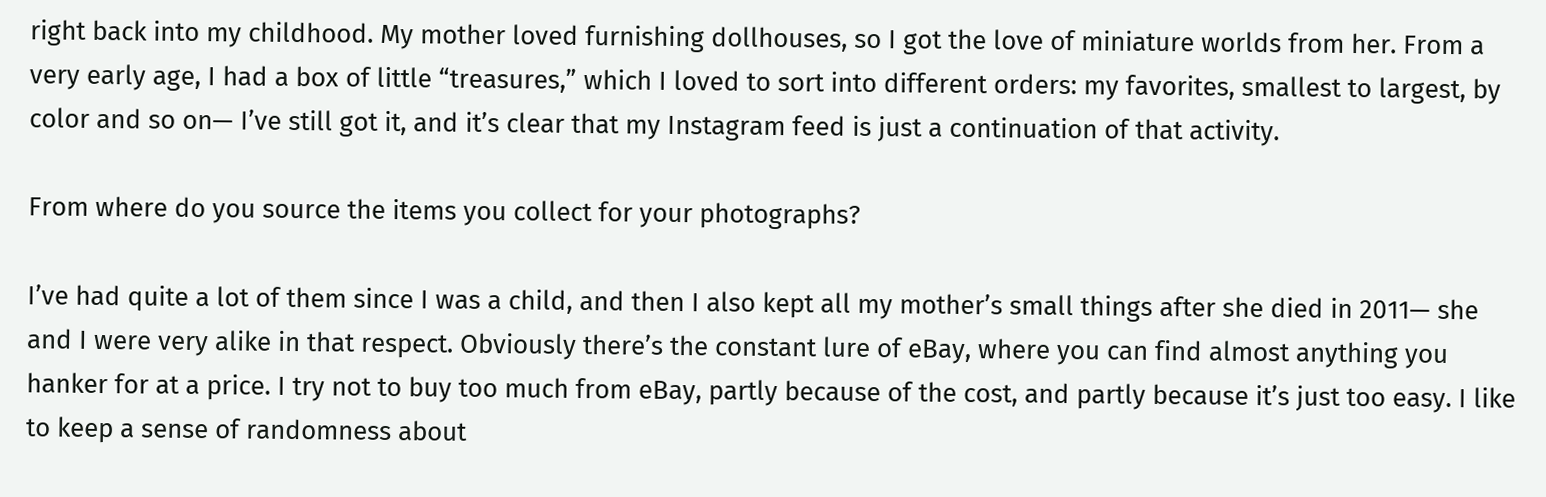right back into my childhood. My mother loved furnishing dollhouses, so I got the love of miniature worlds from her. From a very early age, I had a box of little “treasures,” which I loved to sort into different orders: my favorites, smallest to largest, by color and so on— I’ve still got it, and it’s clear that my Instagram feed is just a continuation of that activity.

From where do you source the items you collect for your photographs?

I’ve had quite a lot of them since I was a child, and then I also kept all my mother’s small things after she died in 2011— she and I were very alike in that respect. Obviously there’s the constant lure of eBay, where you can find almost anything you hanker for at a price. I try not to buy too much from eBay, partly because of the cost, and partly because it’s just too easy. I like to keep a sense of randomness about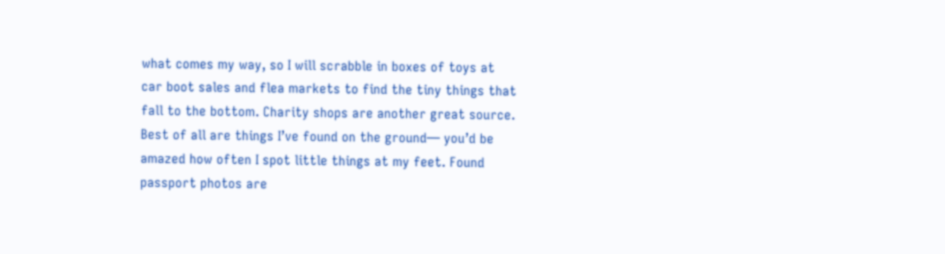what comes my way, so I will scrabble in boxes of toys at car boot sales and flea markets to find the tiny things that fall to the bottom. Charity shops are another great source. Best of all are things I’ve found on the ground— you’d be amazed how often I spot little things at my feet. Found passport photos are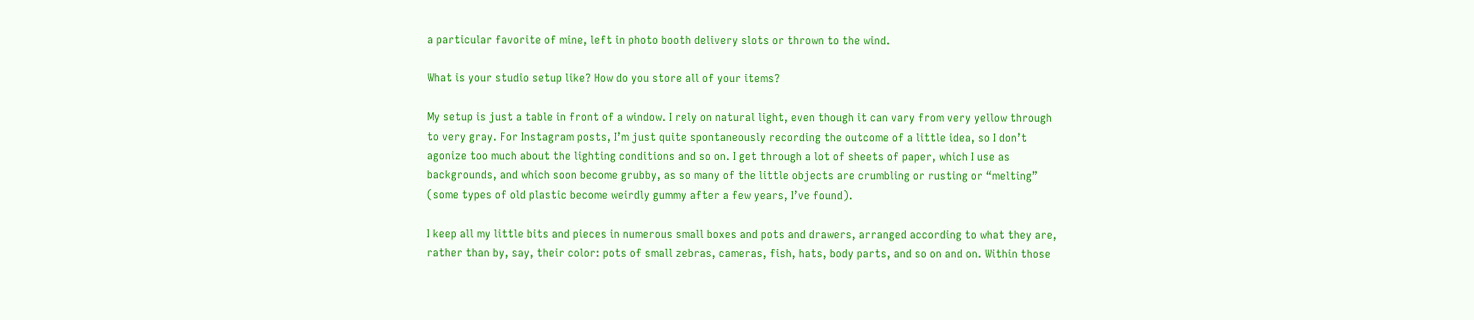a particular favorite of mine, left in photo booth delivery slots or thrown to the wind.

What is your studio setup like? How do you store all of your items?

My setup is just a table in front of a window. I rely on natural light, even though it can vary from very yellow through to very gray. For Instagram posts, I’m just quite spontaneously recording the outcome of a little idea, so I don’t agonize too much about the lighting conditions and so on. I get through a lot of sheets of paper, which I use as backgrounds, and which soon become grubby, as so many of the little objects are crumbling or rusting or “melting” (some types of old plastic become weirdly gummy after a few years, I’ve found).

I keep all my little bits and pieces in numerous small boxes and pots and drawers, arranged according to what they are, rather than by, say, their color: pots of small zebras, cameras, fish, hats, body parts, and so on and on. Within those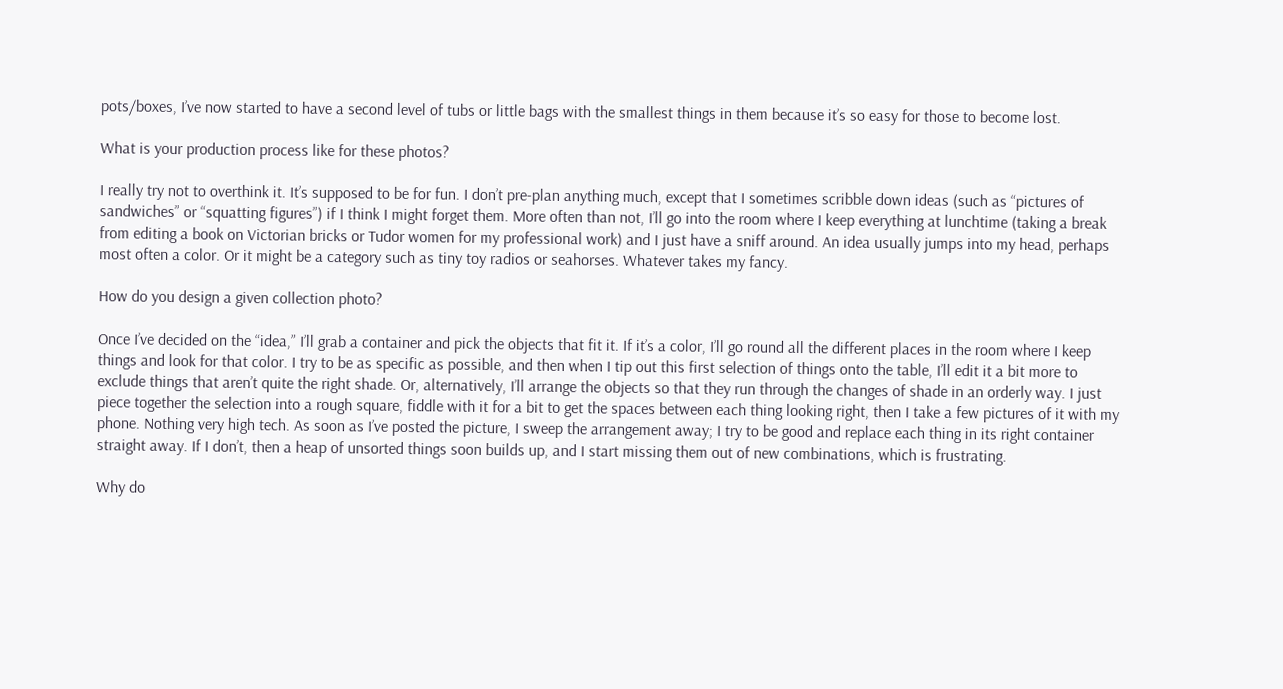pots/boxes, I’ve now started to have a second level of tubs or little bags with the smallest things in them because it’s so easy for those to become lost.

What is your production process like for these photos?

I really try not to overthink it. It’s supposed to be for fun. I don’t pre-plan anything much, except that I sometimes scribble down ideas (such as “pictures of sandwiches” or “squatting figures”) if I think I might forget them. More often than not, I’ll go into the room where I keep everything at lunchtime (taking a break from editing a book on Victorian bricks or Tudor women for my professional work) and I just have a sniff around. An idea usually jumps into my head, perhaps most often a color. Or it might be a category such as tiny toy radios or seahorses. Whatever takes my fancy.

How do you design a given collection photo?

Once I’ve decided on the “idea,” I’ll grab a container and pick the objects that fit it. If it’s a color, I’ll go round all the different places in the room where I keep things and look for that color. I try to be as specific as possible, and then when I tip out this first selection of things onto the table, I’ll edit it a bit more to exclude things that aren’t quite the right shade. Or, alternatively, I’ll arrange the objects so that they run through the changes of shade in an orderly way. I just piece together the selection into a rough square, fiddle with it for a bit to get the spaces between each thing looking right, then I take a few pictures of it with my phone. Nothing very high tech. As soon as I’ve posted the picture, I sweep the arrangement away; I try to be good and replace each thing in its right container straight away. If I don’t, then a heap of unsorted things soon builds up, and I start missing them out of new combinations, which is frustrating.

Why do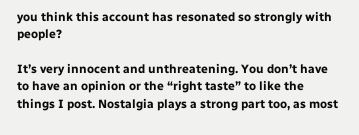you think this account has resonated so strongly with people?

It’s very innocent and unthreatening. You don’t have to have an opinion or the “right taste” to like the things I post. Nostalgia plays a strong part too, as most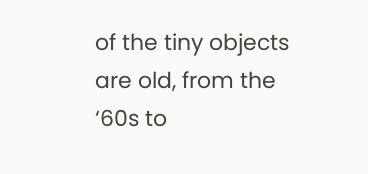of the tiny objects are old, from the ‘60s to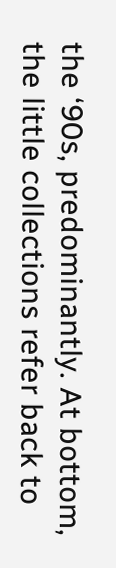the ‘90s, predominantly. At bottom, the little collections refer back to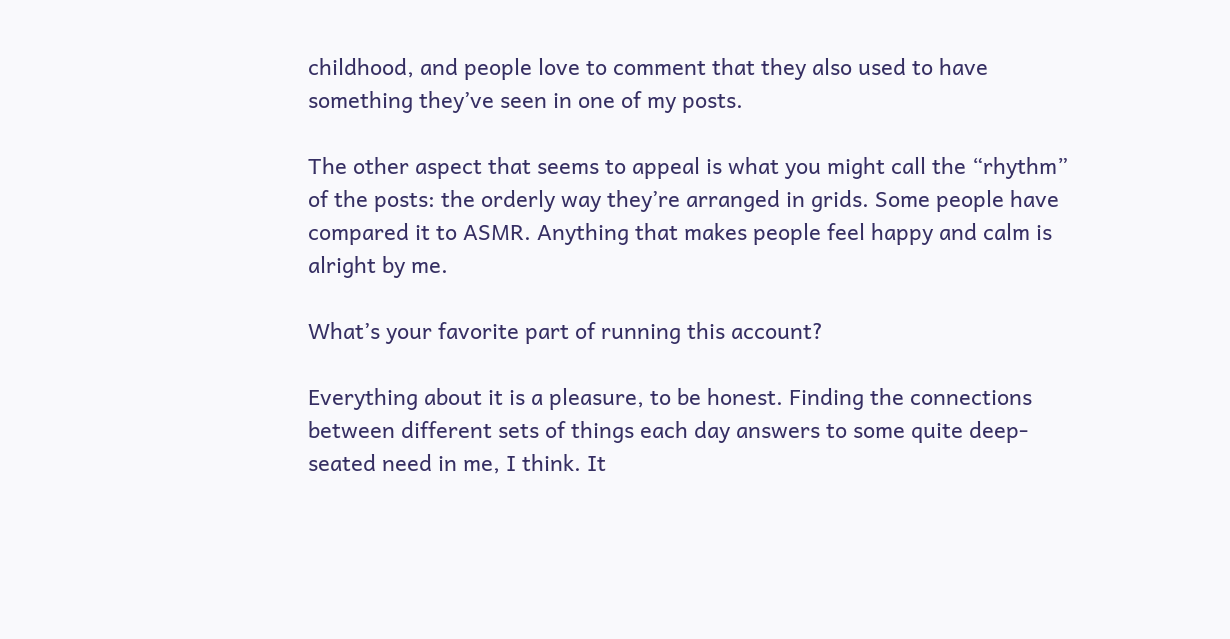childhood, and people love to comment that they also used to have something they’ve seen in one of my posts.

The other aspect that seems to appeal is what you might call the “rhythm” of the posts: the orderly way they’re arranged in grids. Some people have compared it to ASMR. Anything that makes people feel happy and calm is alright by me.

What’s your favorite part of running this account?

Everything about it is a pleasure, to be honest. Finding the connections between different sets of things each day answers to some quite deep-seated need in me, I think. It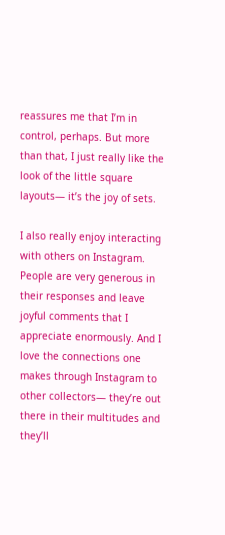reassures me that I’m in control, perhaps. But more than that, I just really like the look of the little square layouts— it’s the joy of sets.

I also really enjoy interacting with others on Instagram. People are very generous in their responses and leave joyful comments that I appreciate enormously. And I love the connections one makes through Instagram to other collectors— they’re out there in their multitudes and they’ll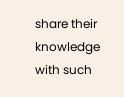share their knowledge with such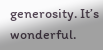generosity. It’s wonderful.